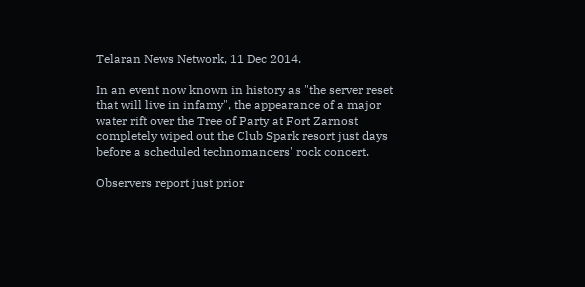Telaran News Network, 11 Dec 2014.

In an event now known in history as "the server reset that will live in infamy", the appearance of a major water rift over the Tree of Party at Fort Zarnost completely wiped out the Club Spark resort just days before a scheduled technomancers' rock concert.

Observers report just prior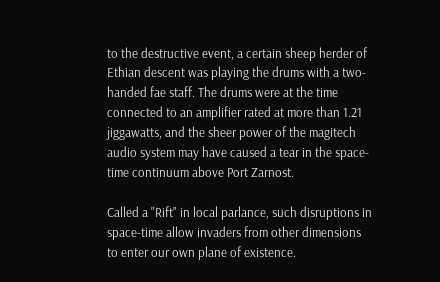to the destructive event, a certain sheep herder of Ethian descent was playing the drums with a two-handed fae staff. The drums were at the time connected to an amplifier rated at more than 1.21 jiggawatts, and the sheer power of the magitech audio system may have caused a tear in the space-time continuum above Port Zarnost.

Called a "Rift" in local parlance, such disruptions in space-time allow invaders from other dimensions to enter our own plane of existence.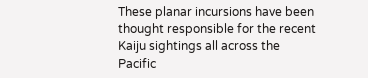These planar incursions have been thought responsible for the recent Kaiju sightings all across the Pacific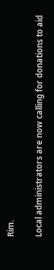Rim.

Local administrators are now calling for donations to aid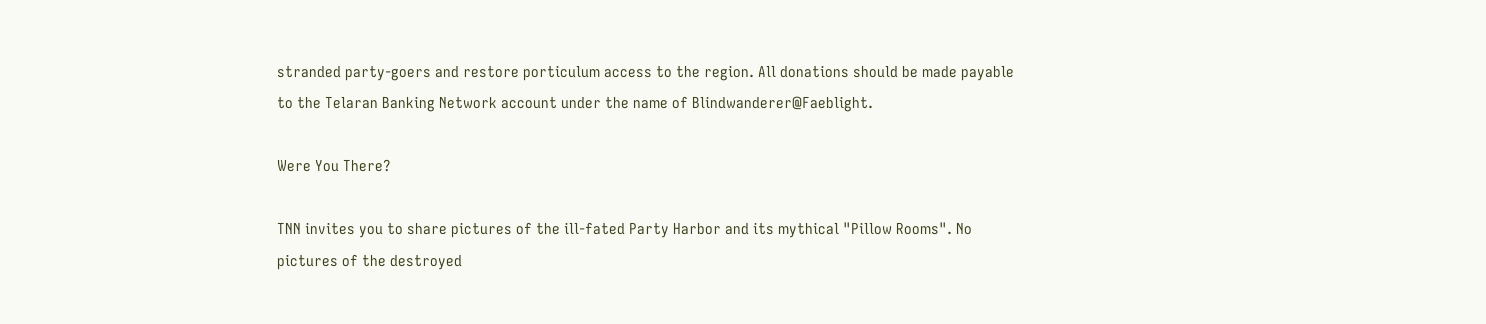stranded party-goers and restore porticulum access to the region. All donations should be made payable to the Telaran Banking Network account under the name of Blindwanderer@Faeblight.

Were You There?

TNN invites you to share pictures of the ill-fated Party Harbor and its mythical "Pillow Rooms". No pictures of the destroyed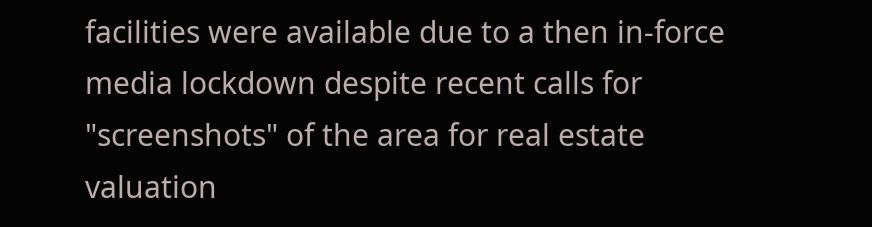facilities were available due to a then in-force media lockdown despite recent calls for "screenshots" of the area for real estate valuation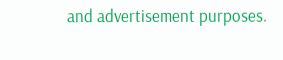and advertisement purposes.